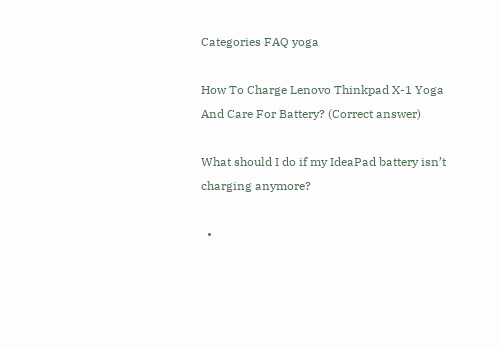Categories FAQ yoga

How To Charge Lenovo Thinkpad X-1 Yoga And Care For Battery? (Correct answer)

What should I do if my IdeaPad battery isn’t charging anymore?

  •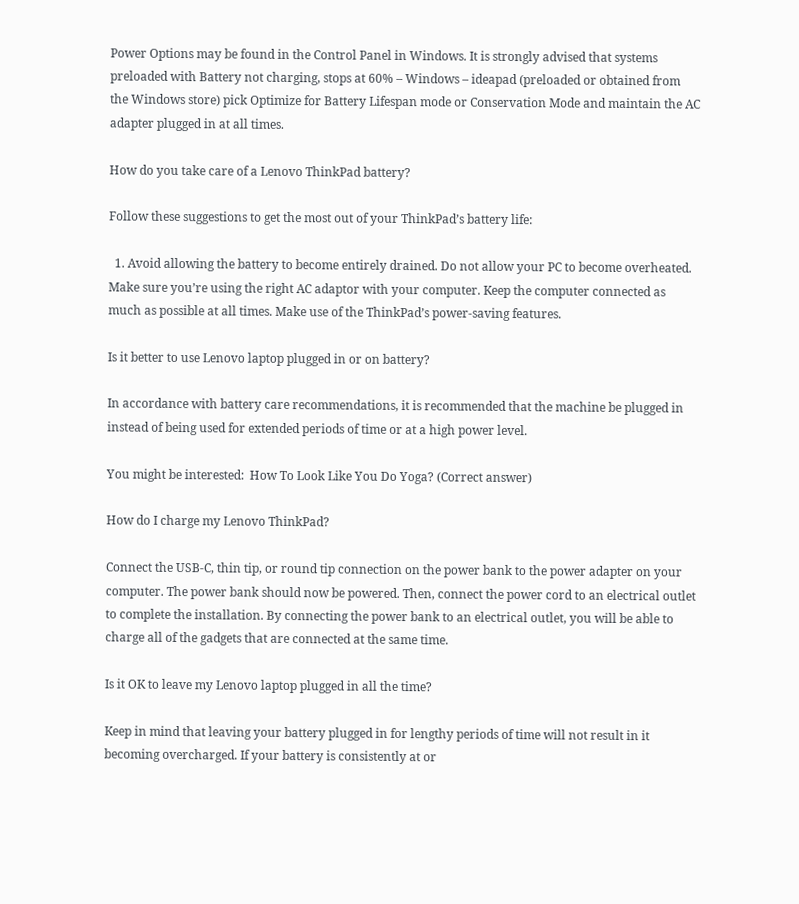Power Options may be found in the Control Panel in Windows. It is strongly advised that systems preloaded with Battery not charging, stops at 60% – Windows – ideapad (preloaded or obtained from the Windows store) pick Optimize for Battery Lifespan mode or Conservation Mode and maintain the AC adapter plugged in at all times.

How do you take care of a Lenovo ThinkPad battery?

Follow these suggestions to get the most out of your ThinkPad’s battery life:

  1. Avoid allowing the battery to become entirely drained. Do not allow your PC to become overheated. Make sure you’re using the right AC adaptor with your computer. Keep the computer connected as much as possible at all times. Make use of the ThinkPad’s power-saving features.

Is it better to use Lenovo laptop plugged in or on battery?

In accordance with battery care recommendations, it is recommended that the machine be plugged in instead of being used for extended periods of time or at a high power level.

You might be interested:  How To Look Like You Do Yoga? (Correct answer)

How do I charge my Lenovo ThinkPad?

Connect the USB-C, thin tip, or round tip connection on the power bank to the power adapter on your computer. The power bank should now be powered. Then, connect the power cord to an electrical outlet to complete the installation. By connecting the power bank to an electrical outlet, you will be able to charge all of the gadgets that are connected at the same time.

Is it OK to leave my Lenovo laptop plugged in all the time?

Keep in mind that leaving your battery plugged in for lengthy periods of time will not result in it becoming overcharged. If your battery is consistently at or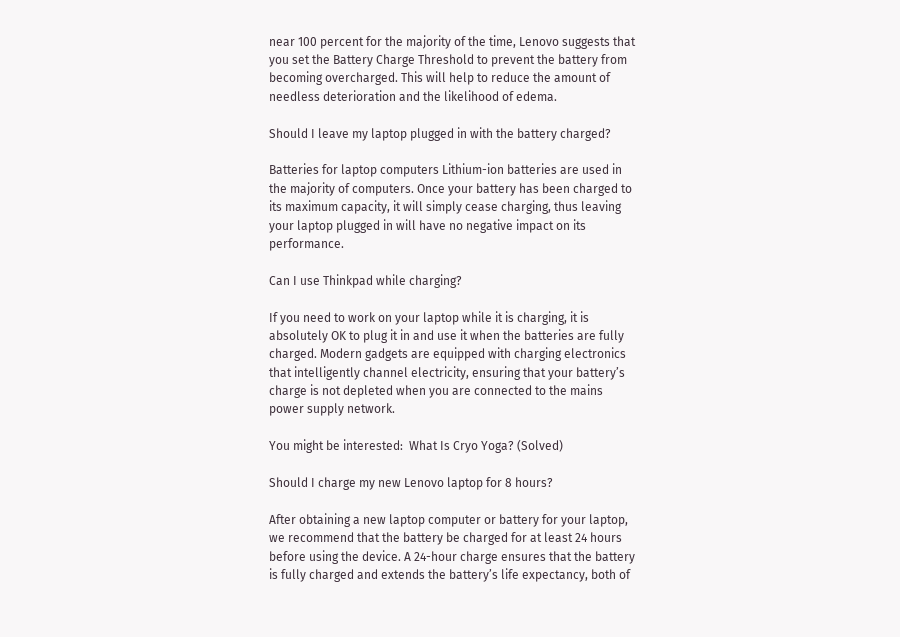near 100 percent for the majority of the time, Lenovo suggests that you set the Battery Charge Threshold to prevent the battery from becoming overcharged. This will help to reduce the amount of needless deterioration and the likelihood of edema.

Should I leave my laptop plugged in with the battery charged?

Batteries for laptop computers Lithium-ion batteries are used in the majority of computers. Once your battery has been charged to its maximum capacity, it will simply cease charging, thus leaving your laptop plugged in will have no negative impact on its performance.

Can I use Thinkpad while charging?

If you need to work on your laptop while it is charging, it is absolutely OK to plug it in and use it when the batteries are fully charged. Modern gadgets are equipped with charging electronics that intelligently channel electricity, ensuring that your battery’s charge is not depleted when you are connected to the mains power supply network.

You might be interested:  What Is Cryo Yoga? (Solved)

Should I charge my new Lenovo laptop for 8 hours?

After obtaining a new laptop computer or battery for your laptop, we recommend that the battery be charged for at least 24 hours before using the device. A 24-hour charge ensures that the battery is fully charged and extends the battery’s life expectancy, both of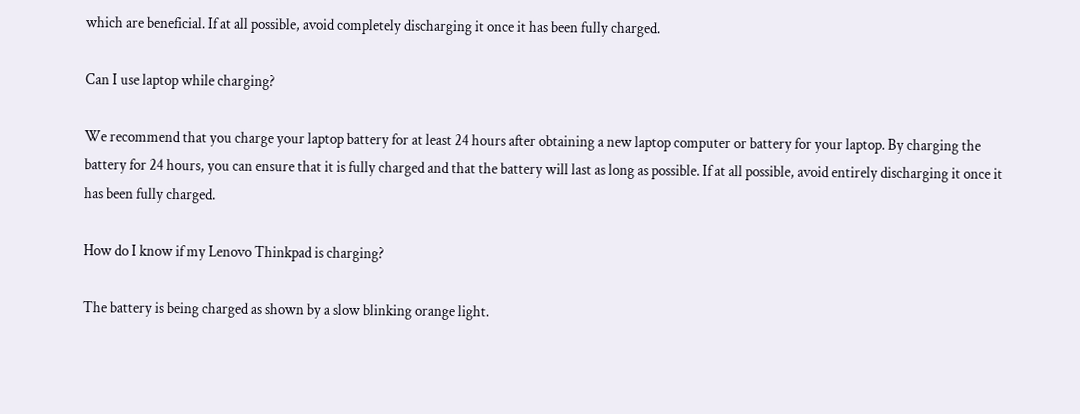which are beneficial. If at all possible, avoid completely discharging it once it has been fully charged.

Can I use laptop while charging?

We recommend that you charge your laptop battery for at least 24 hours after obtaining a new laptop computer or battery for your laptop. By charging the battery for 24 hours, you can ensure that it is fully charged and that the battery will last as long as possible. If at all possible, avoid entirely discharging it once it has been fully charged.

How do I know if my Lenovo Thinkpad is charging?

The battery is being charged as shown by a slow blinking orange light.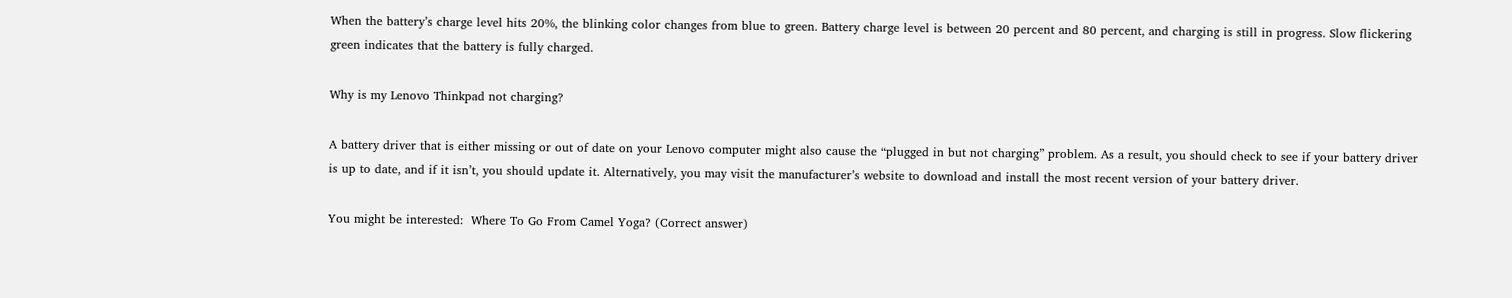When the battery’s charge level hits 20%, the blinking color changes from blue to green. Battery charge level is between 20 percent and 80 percent, and charging is still in progress. Slow flickering green indicates that the battery is fully charged.

Why is my Lenovo Thinkpad not charging?

A battery driver that is either missing or out of date on your Lenovo computer might also cause the “plugged in but not charging” problem. As a result, you should check to see if your battery driver is up to date, and if it isn’t, you should update it. Alternatively, you may visit the manufacturer’s website to download and install the most recent version of your battery driver.

You might be interested:  Where To Go From Camel Yoga? (Correct answer)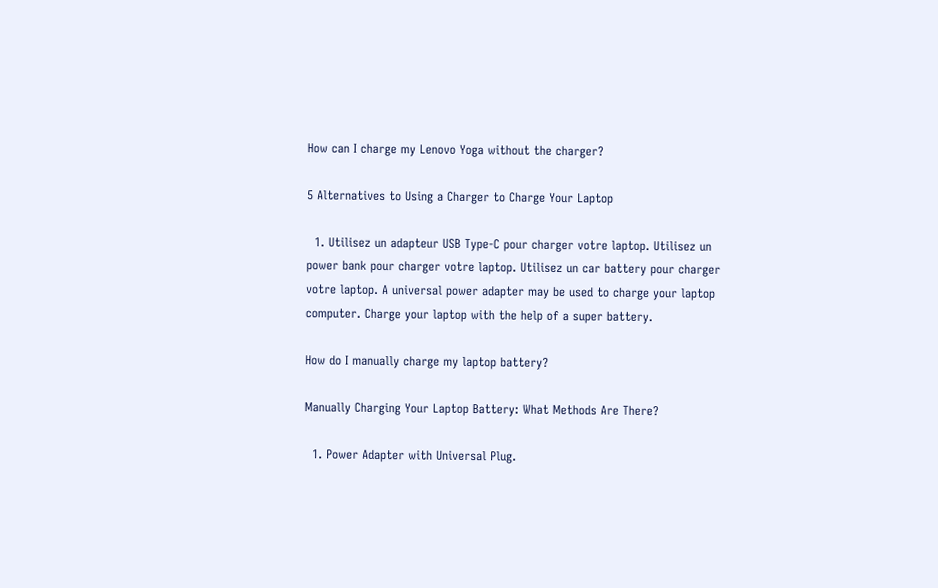How can I charge my Lenovo Yoga without the charger?

5 Alternatives to Using a Charger to Charge Your Laptop

  1. Utilisez un adapteur USB Type-C pour charger votre laptop. Utilisez un power bank pour charger votre laptop. Utilisez un car battery pour charger votre laptop. A universal power adapter may be used to charge your laptop computer. Charge your laptop with the help of a super battery.

How do I manually charge my laptop battery?

Manually Charging Your Laptop Battery: What Methods Are There?

  1. Power Adapter with Universal Plug.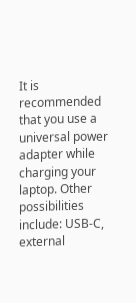It is recommended that you use a universal power adapter while charging your laptop. Other possibilities include: USB-C, external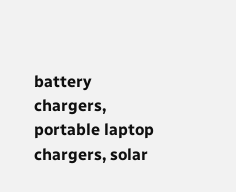battery chargers, portable laptop chargers, solar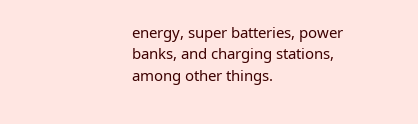energy, super batteries, power banks, and charging stations, among other things.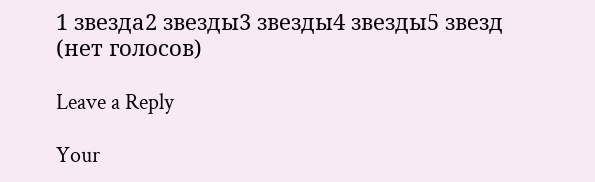1 звезда2 звезды3 звезды4 звезды5 звезд (нет голосов)

Leave a Reply

Your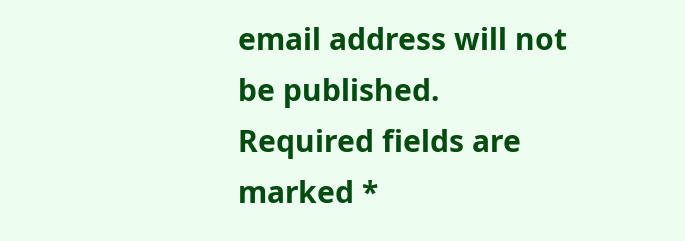email address will not be published. Required fields are marked *